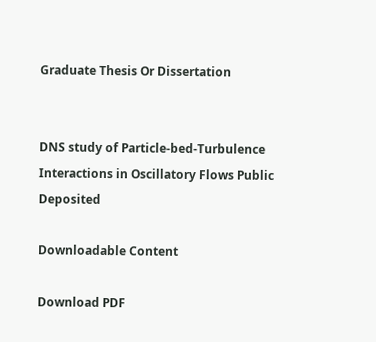Graduate Thesis Or Dissertation


DNS study of Particle-bed-Turbulence Interactions in Oscillatory Flows Public Deposited

Downloadable Content

Download PDF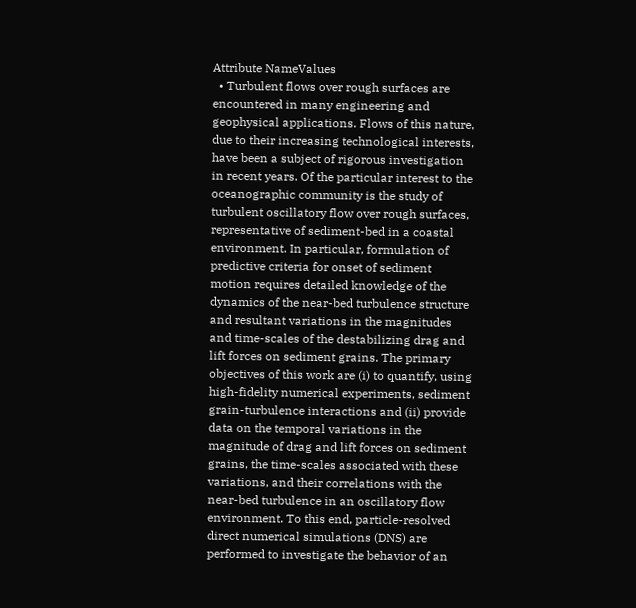Attribute NameValues
  • Turbulent flows over rough surfaces are encountered in many engineering and geophysical applications. Flows of this nature, due to their increasing technological interests, have been a subject of rigorous investigation in recent years. Of the particular interest to the oceanographic community is the study of turbulent oscillatory flow over rough surfaces, representative of sediment-bed in a coastal environment. In particular, formulation of predictive criteria for onset of sediment motion requires detailed knowledge of the dynamics of the near-bed turbulence structure and resultant variations in the magnitudes and time-scales of the destabilizing drag and lift forces on sediment grains. The primary objectives of this work are (i) to quantify, using high-fidelity numerical experiments, sediment grain-turbulence interactions and (ii) provide data on the temporal variations in the magnitude of drag and lift forces on sediment grains, the time-scales associated with these variations, and their correlations with the near-bed turbulence in an oscillatory flow environment. To this end, particle-resolved direct numerical simulations (DNS) are performed to investigate the behavior of an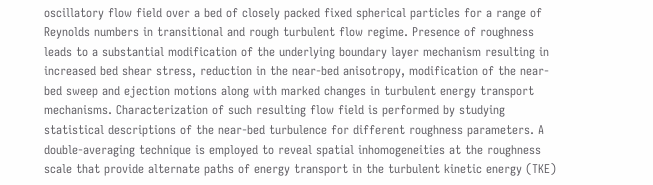oscillatory flow field over a bed of closely packed fixed spherical particles for a range of Reynolds numbers in transitional and rough turbulent flow regime. Presence of roughness leads to a substantial modification of the underlying boundary layer mechanism resulting in increased bed shear stress, reduction in the near-bed anisotropy, modification of the near-bed sweep and ejection motions along with marked changes in turbulent energy transport mechanisms. Characterization of such resulting flow field is performed by studying statistical descriptions of the near-bed turbulence for different roughness parameters. A double-averaging technique is employed to reveal spatial inhomogeneities at the roughness scale that provide alternate paths of energy transport in the turbulent kinetic energy (TKE)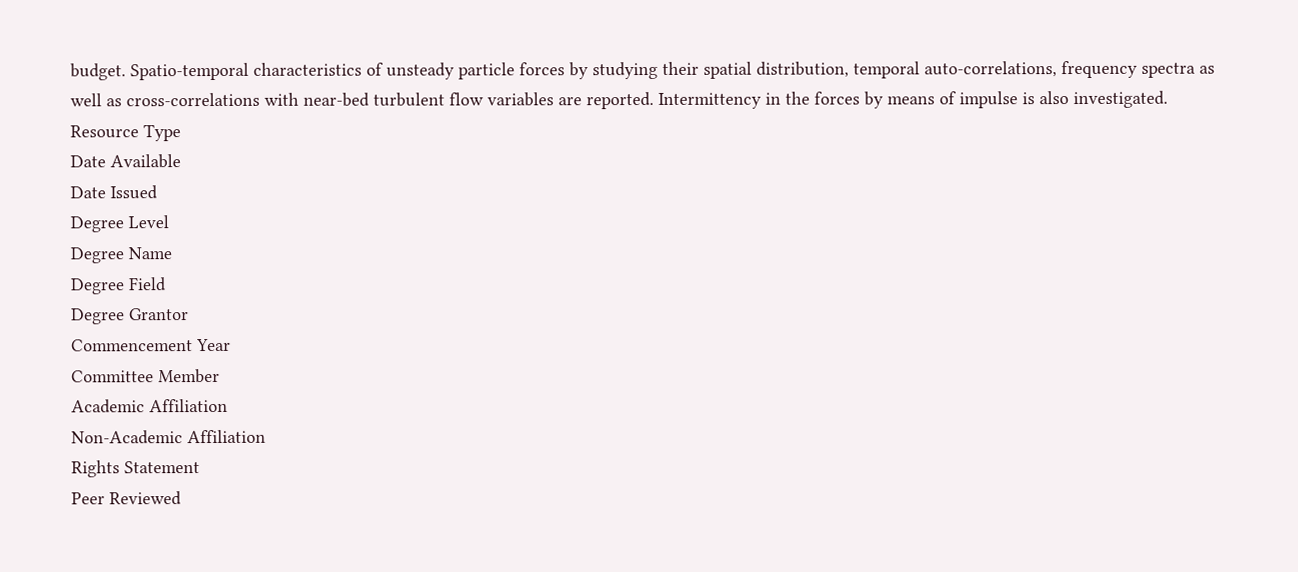budget. Spatio-temporal characteristics of unsteady particle forces by studying their spatial distribution, temporal auto-correlations, frequency spectra as well as cross-correlations with near-bed turbulent flow variables are reported. Intermittency in the forces by means of impulse is also investigated.
Resource Type
Date Available
Date Issued
Degree Level
Degree Name
Degree Field
Degree Grantor
Commencement Year
Committee Member
Academic Affiliation
Non-Academic Affiliation
Rights Statement
Peer Reviewed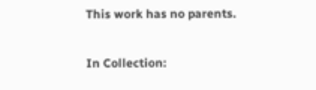This work has no parents.

In Collection: